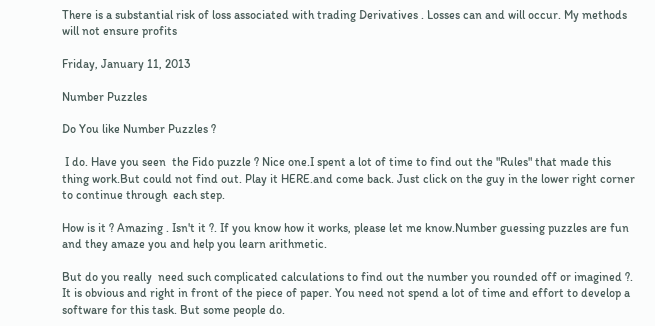There is a substantial risk of loss associated with trading Derivatives . Losses can and will occur. My methods will not ensure profits

Friday, January 11, 2013

Number Puzzles

Do You like Number Puzzles ?

 I do. Have you seen  the Fido puzzle ? Nice one.I spent a lot of time to find out the "Rules" that made this thing work.But could not find out. Play it HERE.and come back. Just click on the guy in the lower right corner to continue through  each step.

How is it ? Amazing . Isn't it ?. If you know how it works, please let me know.Number guessing puzzles are fun and they amaze you and help you learn arithmetic.

But do you really  need such complicated calculations to find out the number you rounded off or imagined ?. It is obvious and right in front of the piece of paper. You need not spend a lot of time and effort to develop a software for this task. But some people do.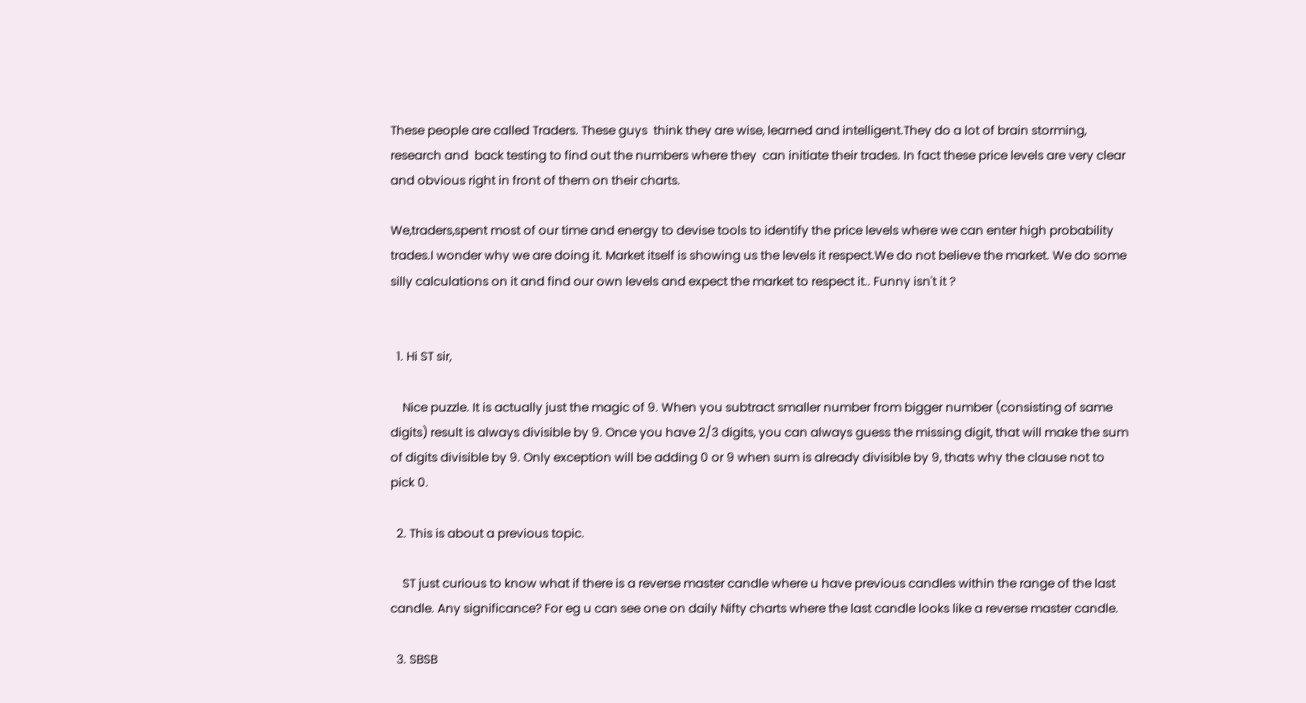These people are called Traders. These guys  think they are wise, learned and intelligent.They do a lot of brain storming, research and  back testing to find out the numbers where they  can initiate their trades. In fact these price levels are very clear and obvious right in front of them on their charts.

We,traders,spent most of our time and energy to devise tools to identify the price levels where we can enter high probability trades.I wonder why we are doing it. Market itself is showing us the levels it respect.We do not believe the market. We do some silly calculations on it and find our own levels and expect the market to respect it.. Funny isn't it ?


  1. Hi ST sir,

    Nice puzzle. It is actually just the magic of 9. When you subtract smaller number from bigger number (consisting of same digits) result is always divisible by 9. Once you have 2/3 digits, you can always guess the missing digit, that will make the sum of digits divisible by 9. Only exception will be adding 0 or 9 when sum is already divisible by 9, thats why the clause not to pick 0.

  2. This is about a previous topic.

    ST just curious to know what if there is a reverse master candle where u have previous candles within the range of the last candle. Any significance? For eg u can see one on daily Nifty charts where the last candle looks like a reverse master candle.

  3. SBSB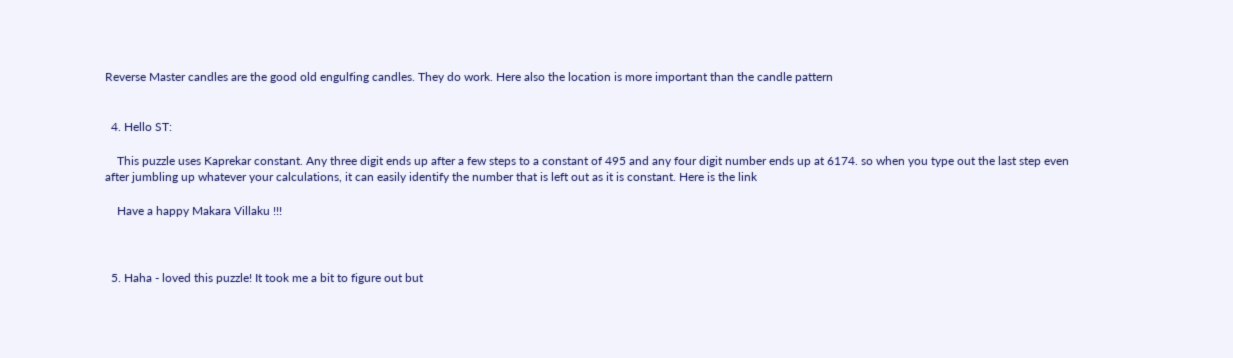Reverse Master candles are the good old engulfing candles. They do work. Here also the location is more important than the candle pattern


  4. Hello ST:

    This puzzle uses Kaprekar constant. Any three digit ends up after a few steps to a constant of 495 and any four digit number ends up at 6174. so when you type out the last step even after jumbling up whatever your calculations, it can easily identify the number that is left out as it is constant. Here is the link

    Have a happy Makara Villaku !!!



  5. Haha - loved this puzzle! It took me a bit to figure out but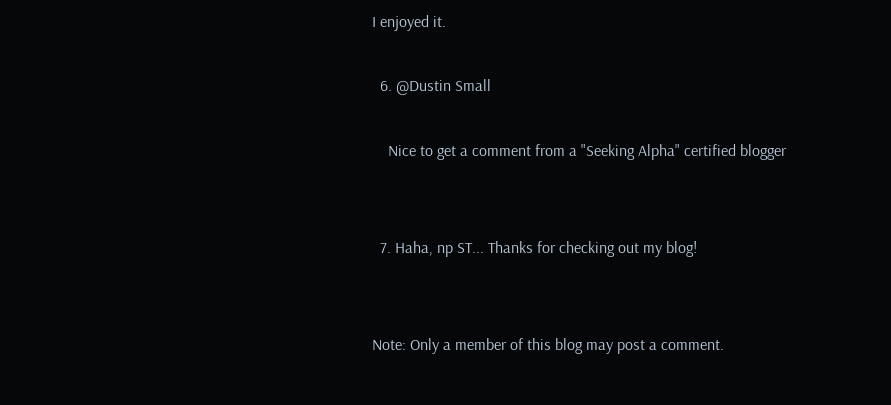I enjoyed it.

  6. @Dustin Small

    Nice to get a comment from a "Seeking Alpha" certified blogger


  7. Haha, np ST... Thanks for checking out my blog!


Note: Only a member of this blog may post a comment.